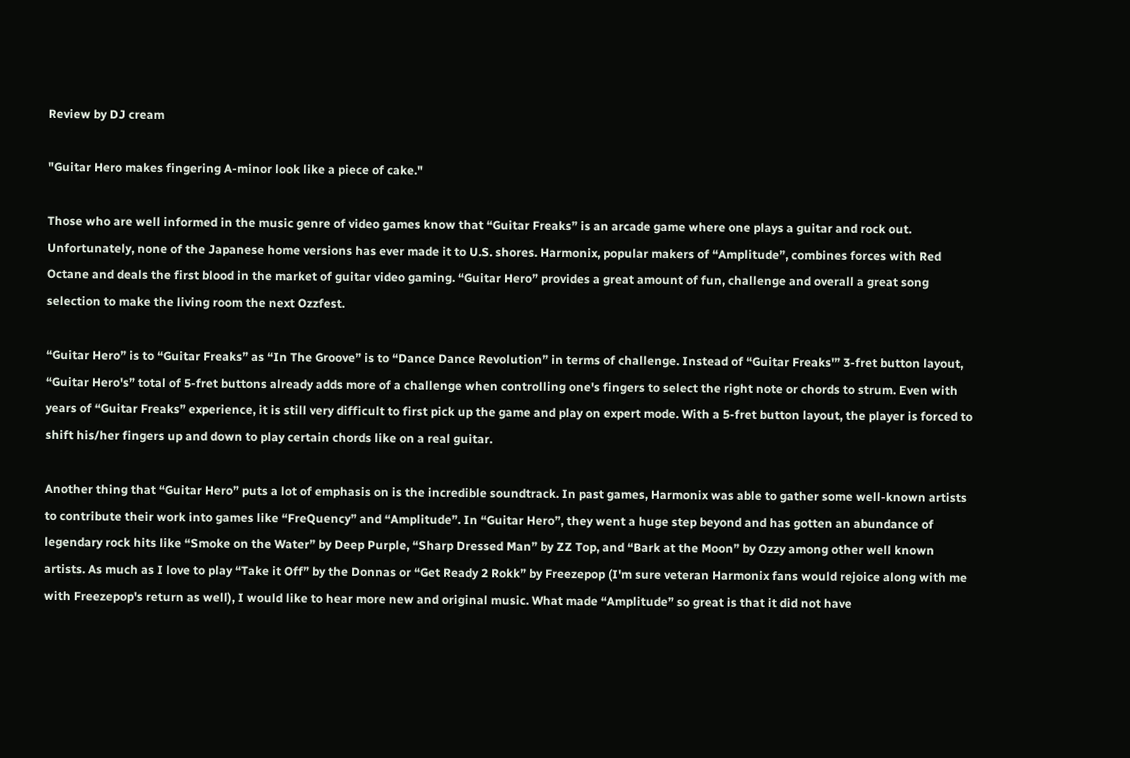Review by DJ cream

"Guitar Hero makes fingering A-minor look like a piece of cake."

Those who are well informed in the music genre of video games know that “Guitar Freaks” is an arcade game where one plays a guitar and rock out. Unfortunately, none of the Japanese home versions has ever made it to U.S. shores. Harmonix, popular makers of “Amplitude”, combines forces with Red Octane and deals the first blood in the market of guitar video gaming. “Guitar Hero” provides a great amount of fun, challenge and overall a great song selection to make the living room the next Ozzfest.

“Guitar Hero” is to “Guitar Freaks” as “In The Groove” is to “Dance Dance Revolution” in terms of challenge. Instead of “Guitar Freaks'” 3-fret button layout, “Guitar Hero's” total of 5-fret buttons already adds more of a challenge when controlling one's fingers to select the right note or chords to strum. Even with years of “Guitar Freaks” experience, it is still very difficult to first pick up the game and play on expert mode. With a 5-fret button layout, the player is forced to shift his/her fingers up and down to play certain chords like on a real guitar.

Another thing that “Guitar Hero” puts a lot of emphasis on is the incredible soundtrack. In past games, Harmonix was able to gather some well-known artists to contribute their work into games like “FreQuency” and “Amplitude”. In “Guitar Hero”, they went a huge step beyond and has gotten an abundance of legendary rock hits like “Smoke on the Water” by Deep Purple, “Sharp Dressed Man” by ZZ Top, and “Bark at the Moon” by Ozzy among other well known artists. As much as I love to play “Take it Off” by the Donnas or “Get Ready 2 Rokk” by Freezepop (I'm sure veteran Harmonix fans would rejoice along with me with Freezepop's return as well), I would like to hear more new and original music. What made “Amplitude” so great is that it did not have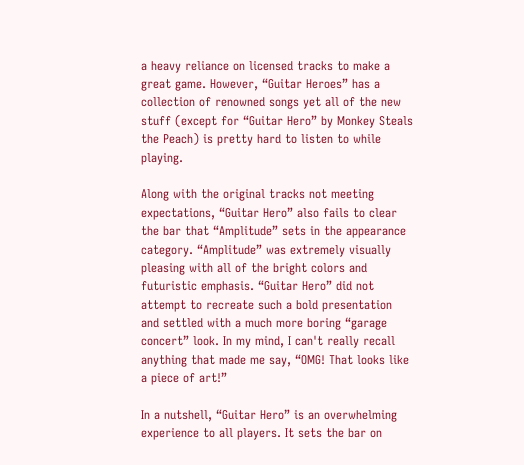a heavy reliance on licensed tracks to make a great game. However, “Guitar Heroes” has a collection of renowned songs yet all of the new stuff (except for “Guitar Hero” by Monkey Steals the Peach) is pretty hard to listen to while playing.

Along with the original tracks not meeting expectations, “Guitar Hero” also fails to clear the bar that “Amplitude” sets in the appearance category. “Amplitude” was extremely visually pleasing with all of the bright colors and futuristic emphasis. “Guitar Hero” did not attempt to recreate such a bold presentation and settled with a much more boring “garage concert” look. In my mind, I can't really recall anything that made me say, “OMG! That looks like a piece of art!”

In a nutshell, “Guitar Hero” is an overwhelming experience to all players. It sets the bar on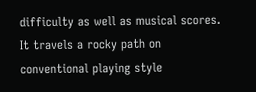difficulty as well as musical scores. It travels a rocky path on conventional playing style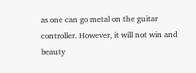as one can go metal on the guitar controller. However, it will not win and beauty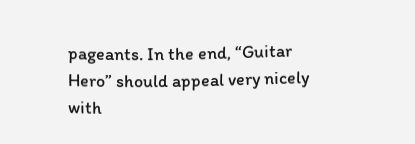pageants. In the end, “Guitar Hero” should appeal very nicely with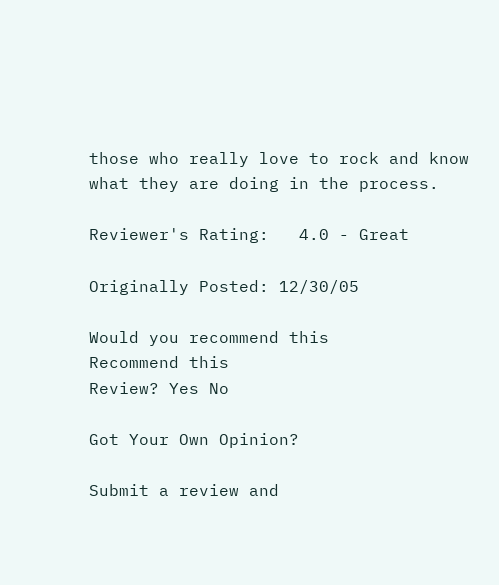those who really love to rock and know what they are doing in the process.

Reviewer's Rating:   4.0 - Great

Originally Posted: 12/30/05

Would you recommend this
Recommend this
Review? Yes No

Got Your Own Opinion?

Submit a review and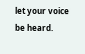let your voice be heard.